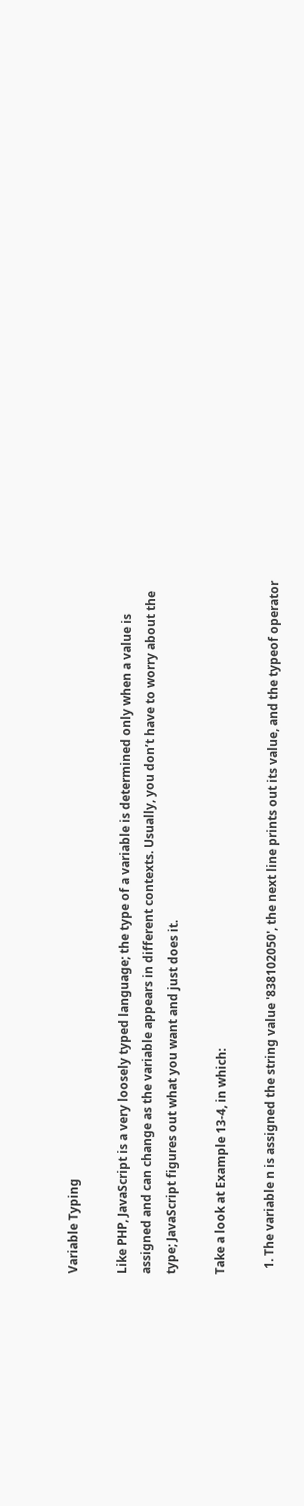Variable Typing

Like PHP, JavaScript is a very loosely typed language; the type of a variable is determined only when a value is assigned and can change as the variable appears in different contexts. Usually, you don’t have to worry about the type; JavaScript figures out what you want and just does it.

Take a look at Example 13-4, in which:

  1. The variable n is assigned the string value '838102050', the next line prints out its value, and the typeof operator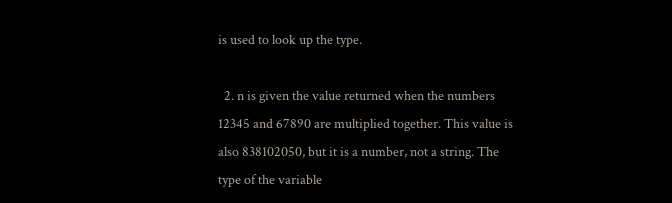is used to look up the type.

  2. n is given the value returned when the numbers 12345 and 67890 are multiplied together. This value is also 838102050, but it is a number, not a string. The type of the variable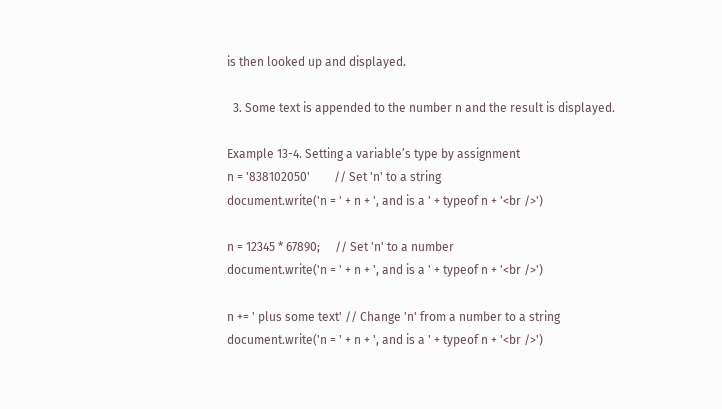is then looked up and displayed.

  3. Some text is appended to the number n and the result is displayed.

Example 13-4. Setting a variable’s type by assignment
n = '838102050'        // Set 'n' to a string
document.write('n = ' + n + ', and is a ' + typeof n + '<br />')

n = 12345 * 67890;     // Set 'n' to a number
document.write('n = ' + n + ', and is a ' + typeof n + '<br />')

n += ' plus some text' // Change 'n' from a number to a string
document.write('n = ' + n + ', and is a ' + typeof n + '<br />')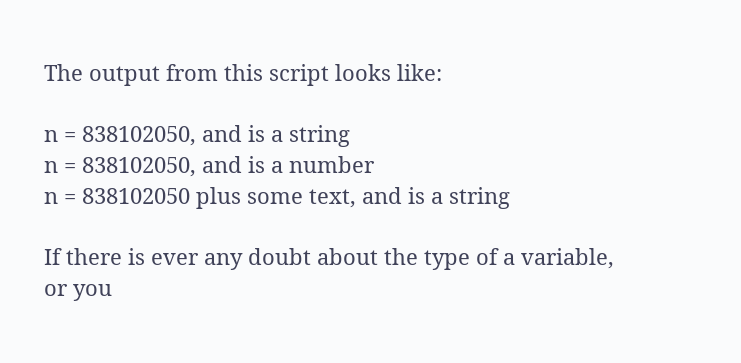The output from this script looks like:

n = 838102050, and is a string
n = 838102050, and is a number
n = 838102050 plus some text, and is a string

If there is ever any doubt about the type of a variable, or you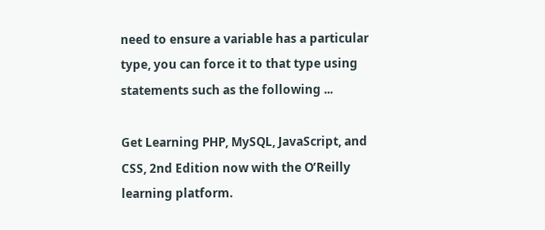need to ensure a variable has a particular type, you can force it to that type using statements such as the following ...

Get Learning PHP, MySQL, JavaScript, and CSS, 2nd Edition now with the O’Reilly learning platform.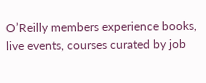O’Reilly members experience books, live events, courses curated by job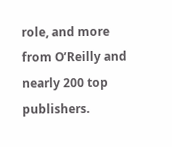role, and more from O’Reilly and nearly 200 top publishers.